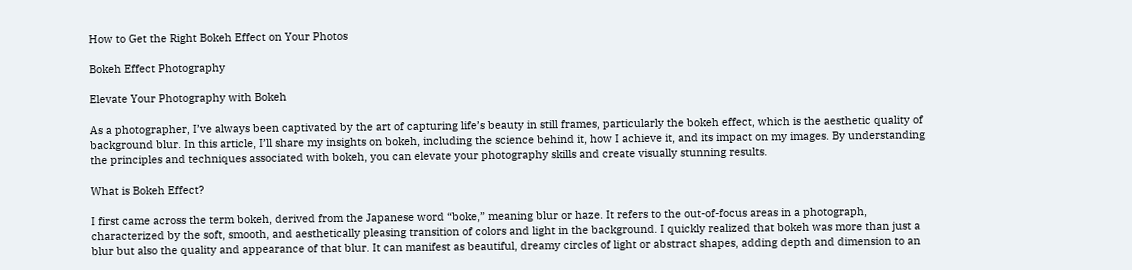How to Get the Right Bokeh Effect on Your Photos

Bokeh Effect Photography

Elevate Your Photography with Bokeh

As a photographer, I’ve always been captivated by the art of capturing life’s beauty in still frames, particularly the bokeh effect, which is the aesthetic quality of background blur. In this article, I’ll share my insights on bokeh, including the science behind it, how I achieve it, and its impact on my images. By understanding the principles and techniques associated with bokeh, you can elevate your photography skills and create visually stunning results.

What is Bokeh Effect?

I first came across the term bokeh, derived from the Japanese word “boke,” meaning blur or haze. It refers to the out-of-focus areas in a photograph, characterized by the soft, smooth, and aesthetically pleasing transition of colors and light in the background. I quickly realized that bokeh was more than just a blur but also the quality and appearance of that blur. It can manifest as beautiful, dreamy circles of light or abstract shapes, adding depth and dimension to an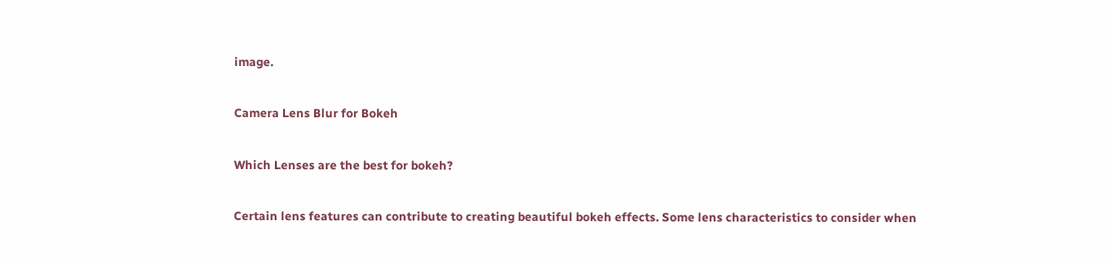image.

Camera Lens Blur for Bokeh

Which Lenses are the best for bokeh?

Certain lens features can contribute to creating beautiful bokeh effects. Some lens characteristics to consider when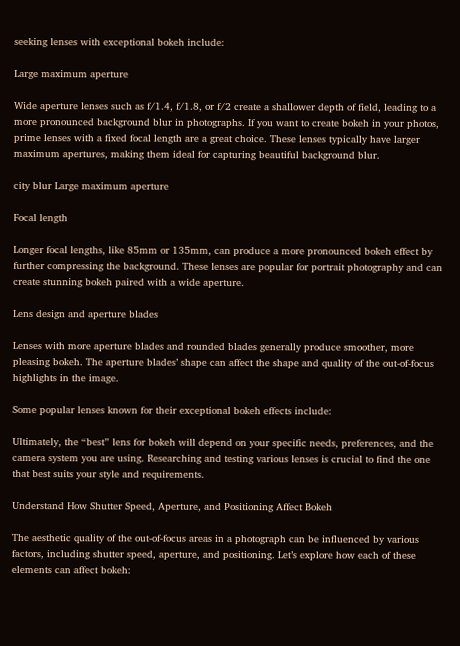seeking lenses with exceptional bokeh include:

Large maximum aperture

Wide aperture lenses such as f/1.4, f/1.8, or f/2 create a shallower depth of field, leading to a more pronounced background blur in photographs. If you want to create bokeh in your photos, prime lenses with a fixed focal length are a great choice. These lenses typically have larger maximum apertures, making them ideal for capturing beautiful background blur.

city blur Large maximum aperture

Focal length

Longer focal lengths, like 85mm or 135mm, can produce a more pronounced bokeh effect by further compressing the background. These lenses are popular for portrait photography and can create stunning bokeh paired with a wide aperture.

Lens design and aperture blades

Lenses with more aperture blades and rounded blades generally produce smoother, more pleasing bokeh. The aperture blades’ shape can affect the shape and quality of the out-of-focus highlights in the image.

Some popular lenses known for their exceptional bokeh effects include:

Ultimately, the “best” lens for bokeh will depend on your specific needs, preferences, and the camera system you are using. Researching and testing various lenses is crucial to find the one that best suits your style and requirements.

Understand How Shutter Speed, Aperture, and Positioning Affect Bokeh

The aesthetic quality of the out-of-focus areas in a photograph can be influenced by various factors, including shutter speed, aperture, and positioning. Let’s explore how each of these elements can affect bokeh: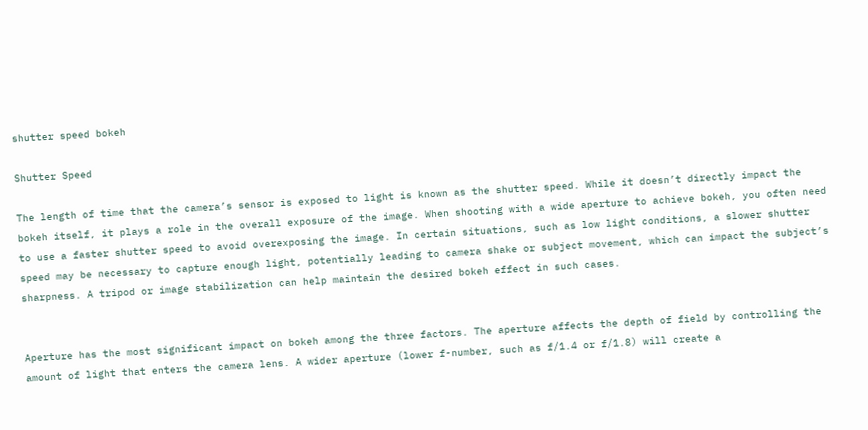shutter speed bokeh

Shutter Speed

The length of time that the camera’s sensor is exposed to light is known as the shutter speed. While it doesn’t directly impact the bokeh itself, it plays a role in the overall exposure of the image. When shooting with a wide aperture to achieve bokeh, you often need to use a faster shutter speed to avoid overexposing the image. In certain situations, such as low light conditions, a slower shutter speed may be necessary to capture enough light, potentially leading to camera shake or subject movement, which can impact the subject’s sharpness. A tripod or image stabilization can help maintain the desired bokeh effect in such cases.


Aperture has the most significant impact on bokeh among the three factors. The aperture affects the depth of field by controlling the amount of light that enters the camera lens. A wider aperture (lower f-number, such as f/1.4 or f/1.8) will create a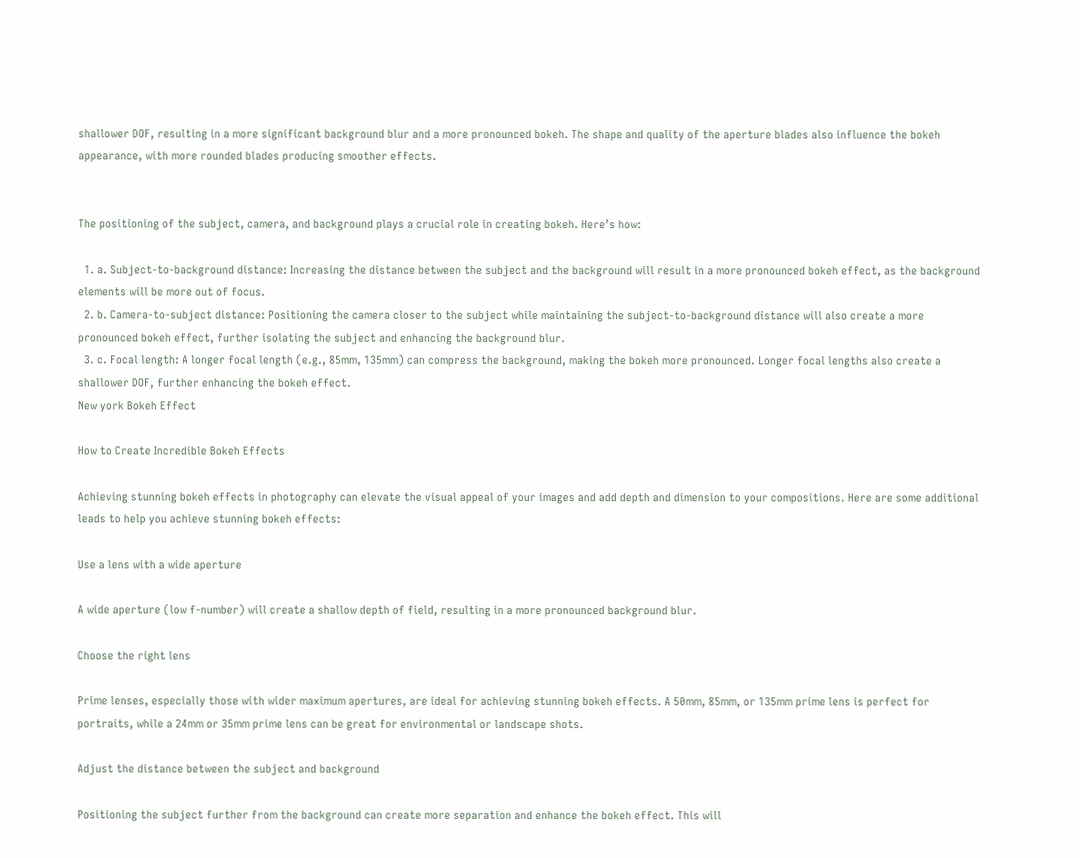shallower DOF, resulting in a more significant background blur and a more pronounced bokeh. The shape and quality of the aperture blades also influence the bokeh appearance, with more rounded blades producing smoother effects.


The positioning of the subject, camera, and background plays a crucial role in creating bokeh. Here’s how:

  1. a. Subject-to-background distance: Increasing the distance between the subject and the background will result in a more pronounced bokeh effect, as the background elements will be more out of focus.
  2. b. Camera-to-subject distance: Positioning the camera closer to the subject while maintaining the subject-to-background distance will also create a more pronounced bokeh effect, further isolating the subject and enhancing the background blur.
  3. c. Focal length: A longer focal length (e.g., 85mm, 135mm) can compress the background, making the bokeh more pronounced. Longer focal lengths also create a shallower DOF, further enhancing the bokeh effect.
New york Bokeh Effect

How to Create Incredible Bokeh Effects

Achieving stunning bokeh effects in photography can elevate the visual appeal of your images and add depth and dimension to your compositions. Here are some additional leads to help you achieve stunning bokeh effects:

Use a lens with a wide aperture

A wide aperture (low f-number) will create a shallow depth of field, resulting in a more pronounced background blur.

Choose the right lens

Prime lenses, especially those with wider maximum apertures, are ideal for achieving stunning bokeh effects. A 50mm, 85mm, or 135mm prime lens is perfect for portraits, while a 24mm or 35mm prime lens can be great for environmental or landscape shots.

Adjust the distance between the subject and background

Positioning the subject further from the background can create more separation and enhance the bokeh effect. This will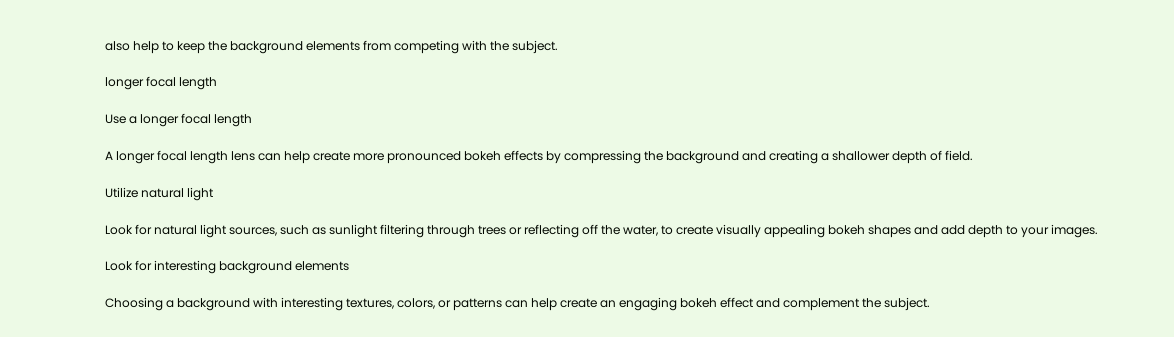also help to keep the background elements from competing with the subject.

longer focal length

Use a longer focal length

A longer focal length lens can help create more pronounced bokeh effects by compressing the background and creating a shallower depth of field.

Utilize natural light

Look for natural light sources, such as sunlight filtering through trees or reflecting off the water, to create visually appealing bokeh shapes and add depth to your images.

Look for interesting background elements

Choosing a background with interesting textures, colors, or patterns can help create an engaging bokeh effect and complement the subject.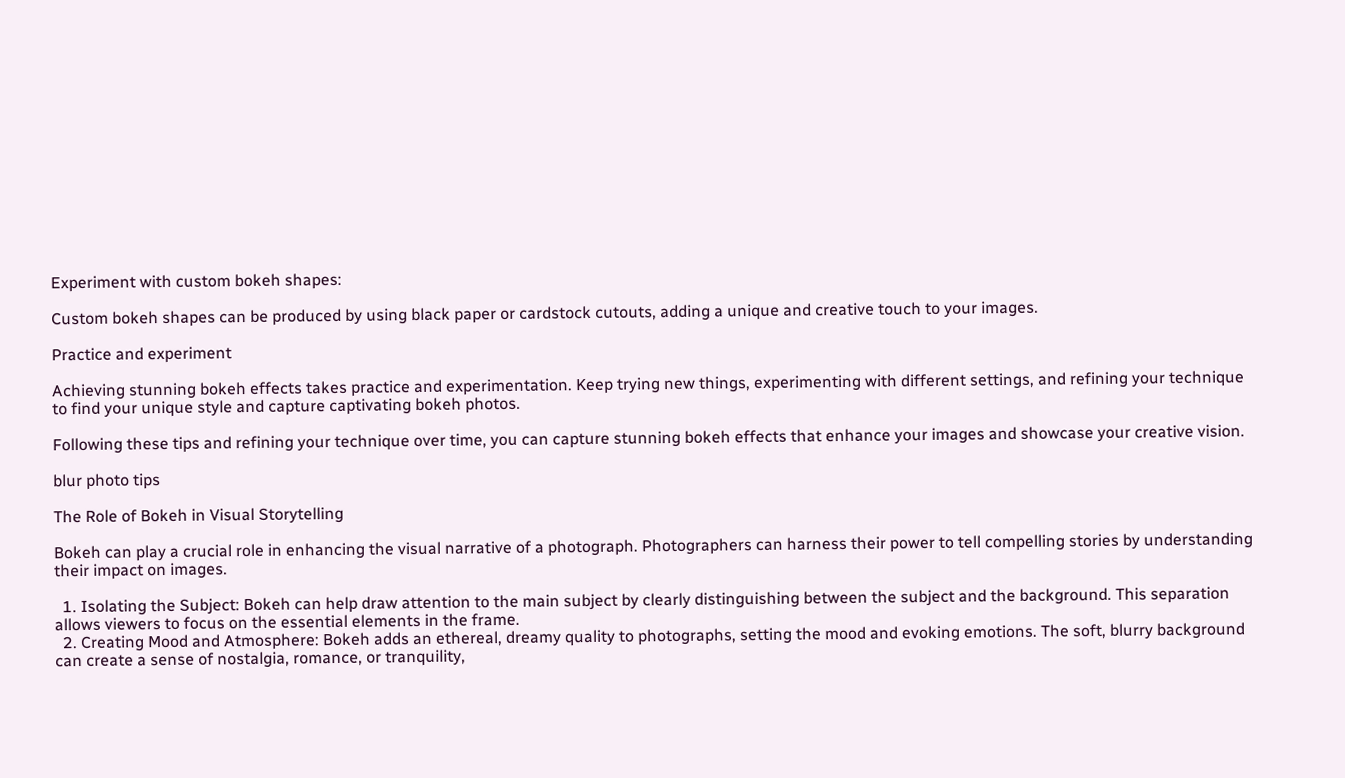Experiment with custom bokeh shapes:

Custom bokeh shapes can be produced by using black paper or cardstock cutouts, adding a unique and creative touch to your images.

Practice and experiment

Achieving stunning bokeh effects takes practice and experimentation. Keep trying new things, experimenting with different settings, and refining your technique to find your unique style and capture captivating bokeh photos.

Following these tips and refining your technique over time, you can capture stunning bokeh effects that enhance your images and showcase your creative vision.

blur photo tips

The Role of Bokeh in Visual Storytelling

Bokeh can play a crucial role in enhancing the visual narrative of a photograph. Photographers can harness their power to tell compelling stories by understanding their impact on images.

  1. Isolating the Subject: Bokeh can help draw attention to the main subject by clearly distinguishing between the subject and the background. This separation allows viewers to focus on the essential elements in the frame.
  2. Creating Mood and Atmosphere: Bokeh adds an ethereal, dreamy quality to photographs, setting the mood and evoking emotions. The soft, blurry background can create a sense of nostalgia, romance, or tranquility,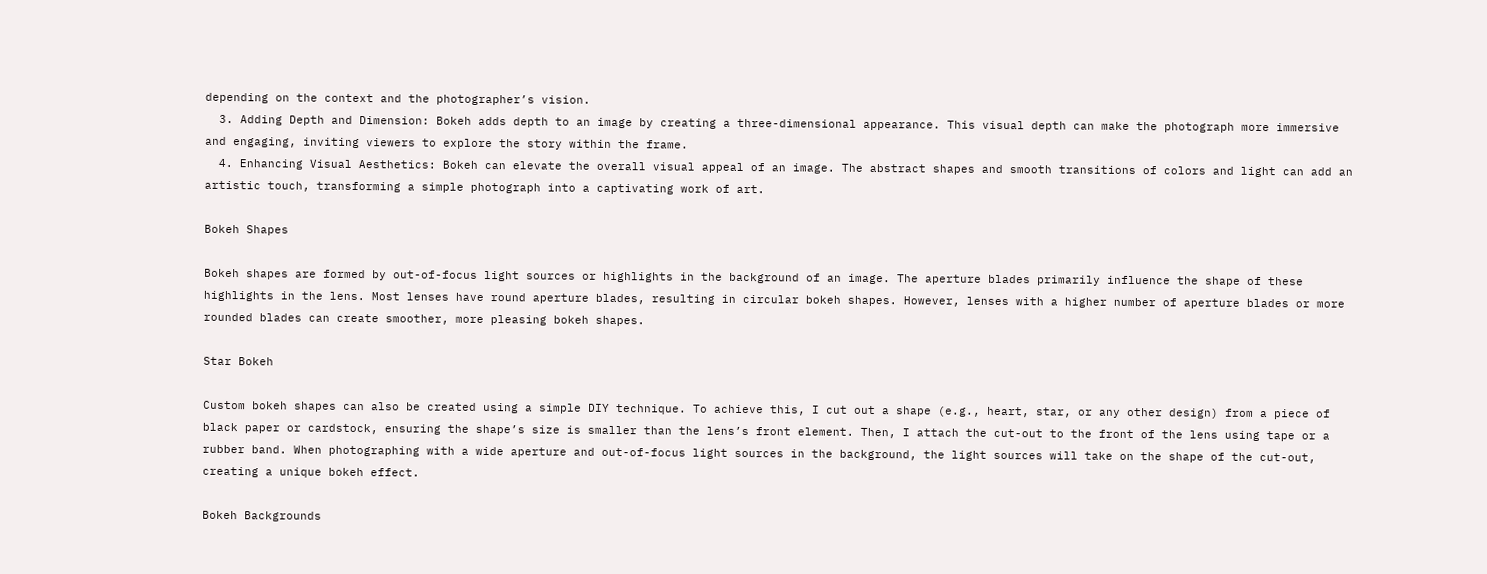depending on the context and the photographer’s vision.
  3. Adding Depth and Dimension: Bokeh adds depth to an image by creating a three-dimensional appearance. This visual depth can make the photograph more immersive and engaging, inviting viewers to explore the story within the frame.
  4. Enhancing Visual Aesthetics: Bokeh can elevate the overall visual appeal of an image. The abstract shapes and smooth transitions of colors and light can add an artistic touch, transforming a simple photograph into a captivating work of art.

Bokeh Shapes

Bokeh shapes are formed by out-of-focus light sources or highlights in the background of an image. The aperture blades primarily influence the shape of these highlights in the lens. Most lenses have round aperture blades, resulting in circular bokeh shapes. However, lenses with a higher number of aperture blades or more rounded blades can create smoother, more pleasing bokeh shapes.

Star Bokeh

Custom bokeh shapes can also be created using a simple DIY technique. To achieve this, I cut out a shape (e.g., heart, star, or any other design) from a piece of black paper or cardstock, ensuring the shape’s size is smaller than the lens’s front element. Then, I attach the cut-out to the front of the lens using tape or a rubber band. When photographing with a wide aperture and out-of-focus light sources in the background, the light sources will take on the shape of the cut-out, creating a unique bokeh effect.

Bokeh Backgrounds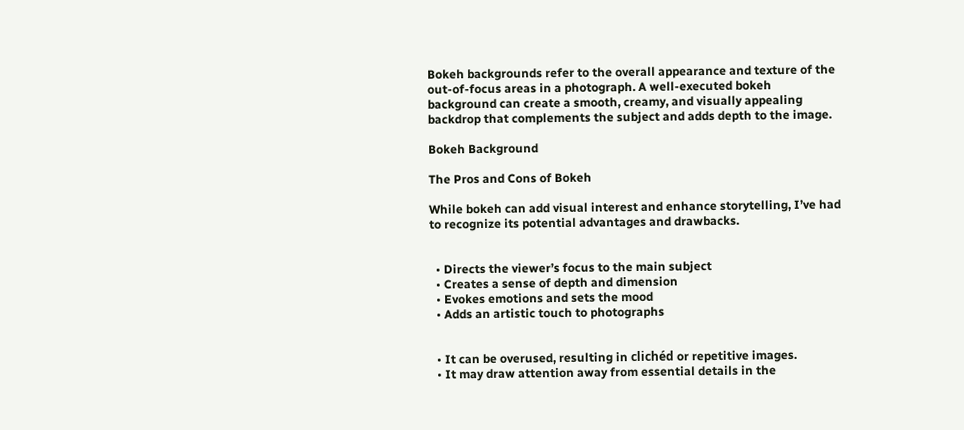Bokeh backgrounds refer to the overall appearance and texture of the out-of-focus areas in a photograph. A well-executed bokeh background can create a smooth, creamy, and visually appealing backdrop that complements the subject and adds depth to the image.

Bokeh Background

The Pros and Cons of Bokeh

While bokeh can add visual interest and enhance storytelling, I’ve had to recognize its potential advantages and drawbacks.


  • Directs the viewer’s focus to the main subject
  • Creates a sense of depth and dimension
  • Evokes emotions and sets the mood
  • Adds an artistic touch to photographs


  • It can be overused, resulting in clichéd or repetitive images.
  • It may draw attention away from essential details in the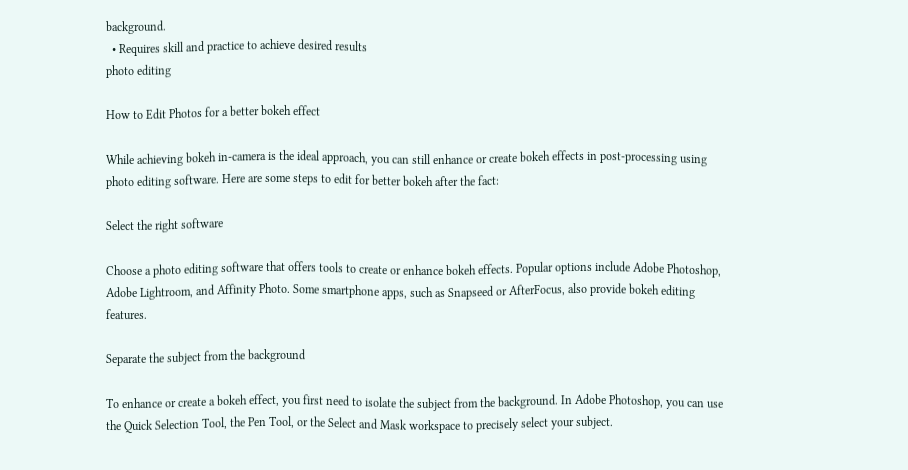background.
  • Requires skill and practice to achieve desired results
photo editing

How to Edit Photos for a better bokeh effect

While achieving bokeh in-camera is the ideal approach, you can still enhance or create bokeh effects in post-processing using photo editing software. Here are some steps to edit for better bokeh after the fact:

Select the right software

Choose a photo editing software that offers tools to create or enhance bokeh effects. Popular options include Adobe Photoshop, Adobe Lightroom, and Affinity Photo. Some smartphone apps, such as Snapseed or AfterFocus, also provide bokeh editing features.

Separate the subject from the background

To enhance or create a bokeh effect, you first need to isolate the subject from the background. In Adobe Photoshop, you can use the Quick Selection Tool, the Pen Tool, or the Select and Mask workspace to precisely select your subject.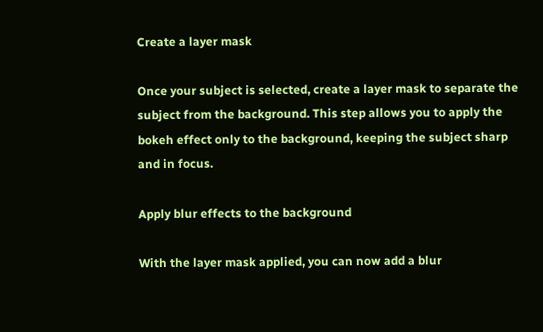Create a layer mask

Once your subject is selected, create a layer mask to separate the subject from the background. This step allows you to apply the bokeh effect only to the background, keeping the subject sharp and in focus.

Apply blur effects to the background

With the layer mask applied, you can now add a blur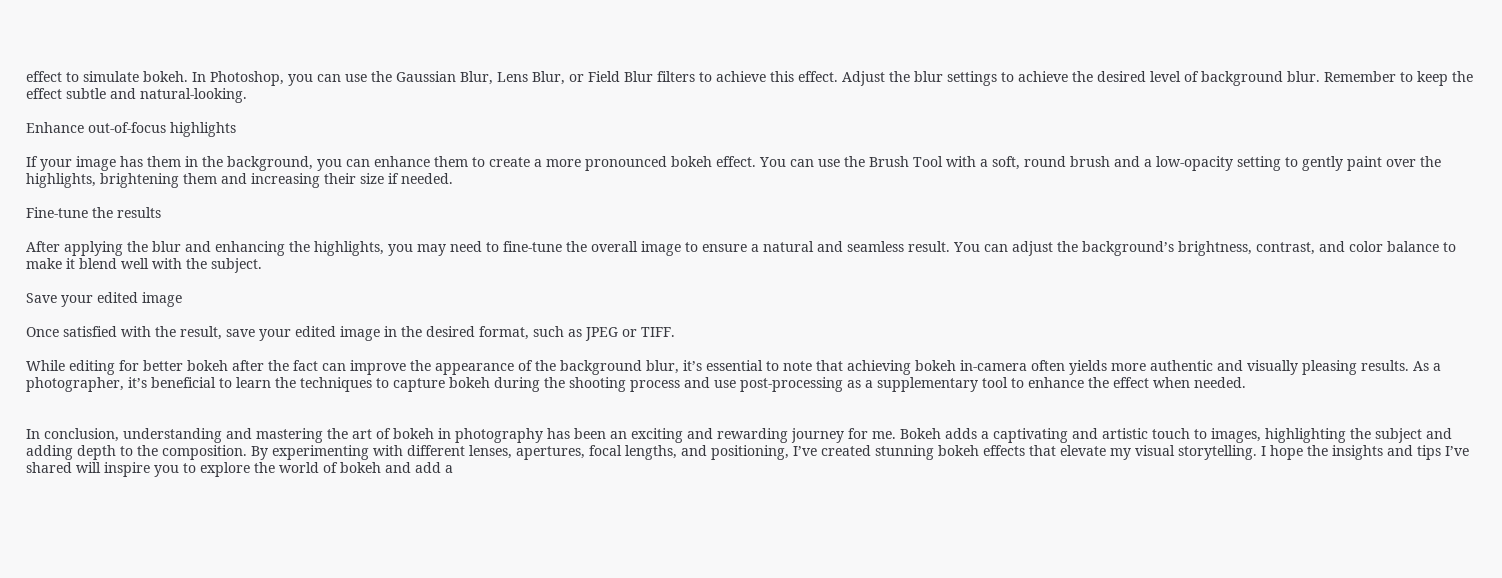effect to simulate bokeh. In Photoshop, you can use the Gaussian Blur, Lens Blur, or Field Blur filters to achieve this effect. Adjust the blur settings to achieve the desired level of background blur. Remember to keep the effect subtle and natural-looking.

Enhance out-of-focus highlights

If your image has them in the background, you can enhance them to create a more pronounced bokeh effect. You can use the Brush Tool with a soft, round brush and a low-opacity setting to gently paint over the highlights, brightening them and increasing their size if needed.

Fine-tune the results

After applying the blur and enhancing the highlights, you may need to fine-tune the overall image to ensure a natural and seamless result. You can adjust the background’s brightness, contrast, and color balance to make it blend well with the subject.

Save your edited image

Once satisfied with the result, save your edited image in the desired format, such as JPEG or TIFF.

While editing for better bokeh after the fact can improve the appearance of the background blur, it’s essential to note that achieving bokeh in-camera often yields more authentic and visually pleasing results. As a photographer, it’s beneficial to learn the techniques to capture bokeh during the shooting process and use post-processing as a supplementary tool to enhance the effect when needed.


In conclusion, understanding and mastering the art of bokeh in photography has been an exciting and rewarding journey for me. Bokeh adds a captivating and artistic touch to images, highlighting the subject and adding depth to the composition. By experimenting with different lenses, apertures, focal lengths, and positioning, I’ve created stunning bokeh effects that elevate my visual storytelling. I hope the insights and tips I’ve shared will inspire you to explore the world of bokeh and add a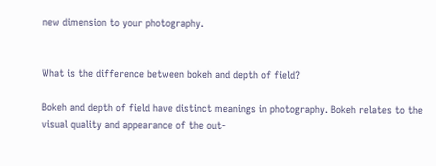new dimension to your photography.


What is the difference between bokeh and depth of field?

Bokeh and depth of field have distinct meanings in photography. Bokeh relates to the visual quality and appearance of the out-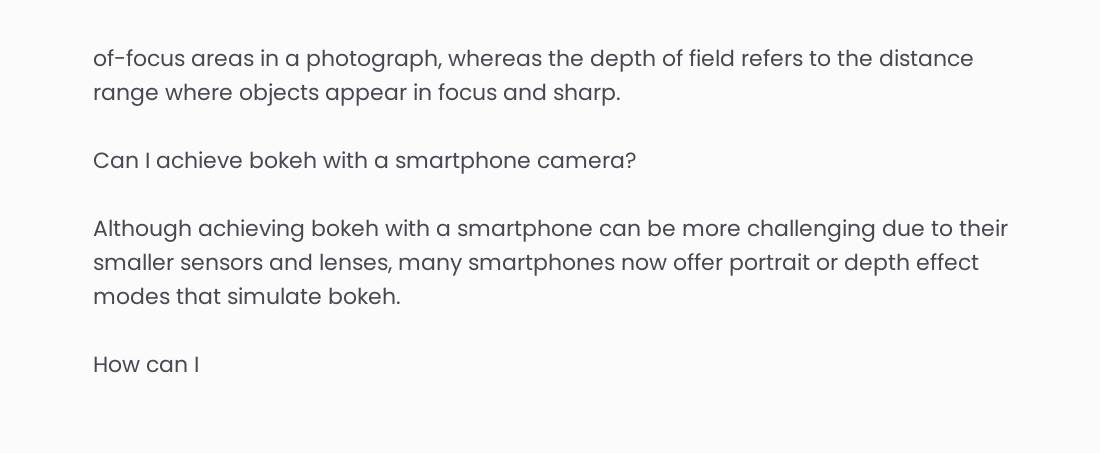of-focus areas in a photograph, whereas the depth of field refers to the distance range where objects appear in focus and sharp.

Can I achieve bokeh with a smartphone camera?

Although achieving bokeh with a smartphone can be more challenging due to their smaller sensors and lenses, many smartphones now offer portrait or depth effect modes that simulate bokeh.

How can I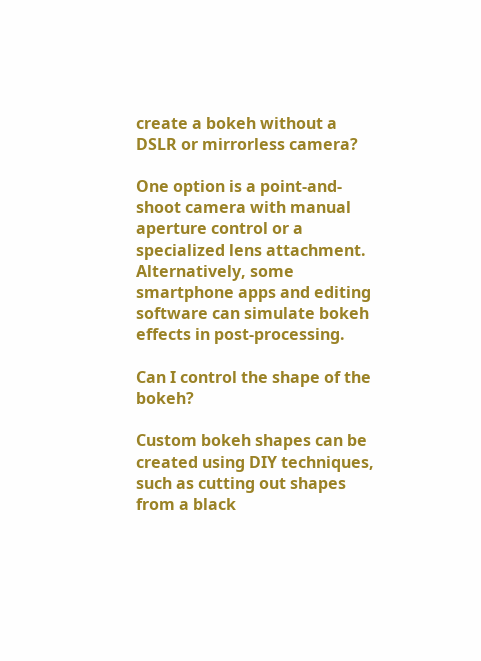create a bokeh without a DSLR or mirrorless camera?

One option is a point-and-shoot camera with manual aperture control or a specialized lens attachment. Alternatively, some smartphone apps and editing software can simulate bokeh effects in post-processing.

Can I control the shape of the bokeh?

Custom bokeh shapes can be created using DIY techniques, such as cutting out shapes from a black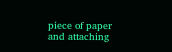piece of paper and attaching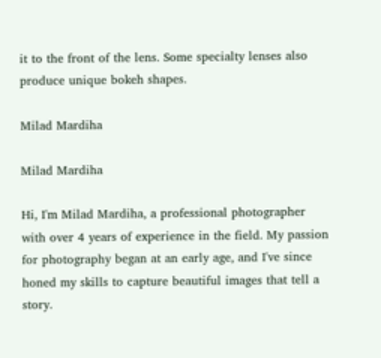it to the front of the lens. Some specialty lenses also produce unique bokeh shapes.

Milad Mardiha

Milad Mardiha

Hi, I'm Milad Mardiha, a professional photographer with over 4 years of experience in the field. My passion for photography began at an early age, and I've since honed my skills to capture beautiful images that tell a story.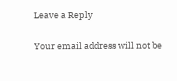Leave a Reply

Your email address will not be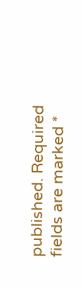published. Required fields are marked *